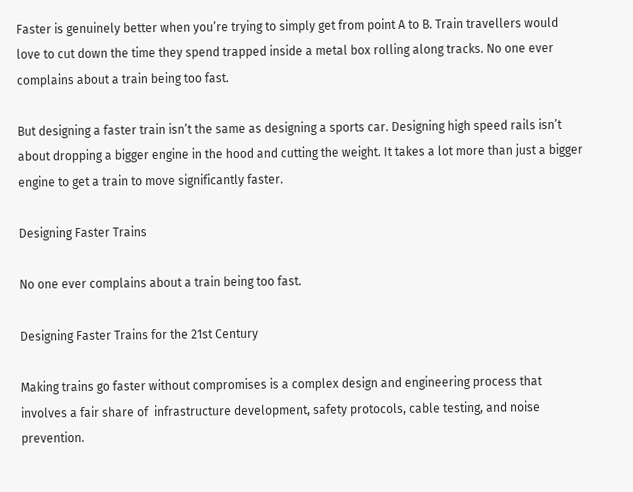Faster is genuinely better when you’re trying to simply get from point A to B. Train travellers would love to cut down the time they spend trapped inside a metal box rolling along tracks. No one ever complains about a train being too fast.

But designing a faster train isn’t the same as designing a sports car. Designing high speed rails isn’t about dropping a bigger engine in the hood and cutting the weight. It takes a lot more than just a bigger engine to get a train to move significantly faster.

Designing Faster Trains

No one ever complains about a train being too fast.

Designing Faster Trains for the 21st Century

Making trains go faster without compromises is a complex design and engineering process that involves a fair share of  infrastructure development, safety protocols, cable testing, and noise prevention.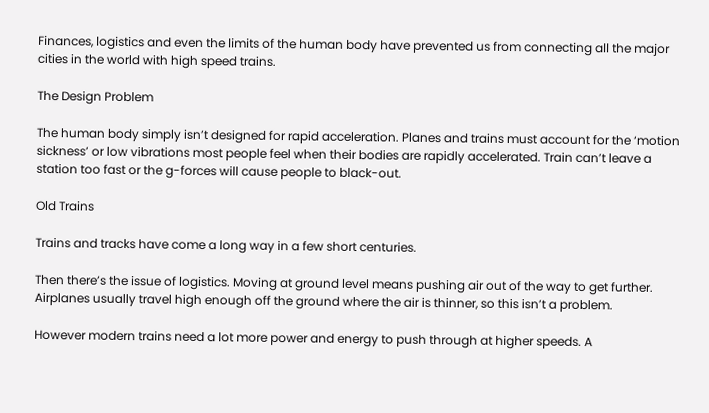Finances, logistics and even the limits of the human body have prevented us from connecting all the major cities in the world with high speed trains.

The Design Problem

The human body simply isn’t designed for rapid acceleration. Planes and trains must account for the ‘motion sickness’ or low vibrations most people feel when their bodies are rapidly accelerated. Train can’t leave a station too fast or the g-forces will cause people to black-out.

Old Trains

Trains and tracks have come a long way in a few short centuries.

Then there’s the issue of logistics. Moving at ground level means pushing air out of the way to get further. Airplanes usually travel high enough off the ground where the air is thinner, so this isn’t a problem.

However modern trains need a lot more power and energy to push through at higher speeds. A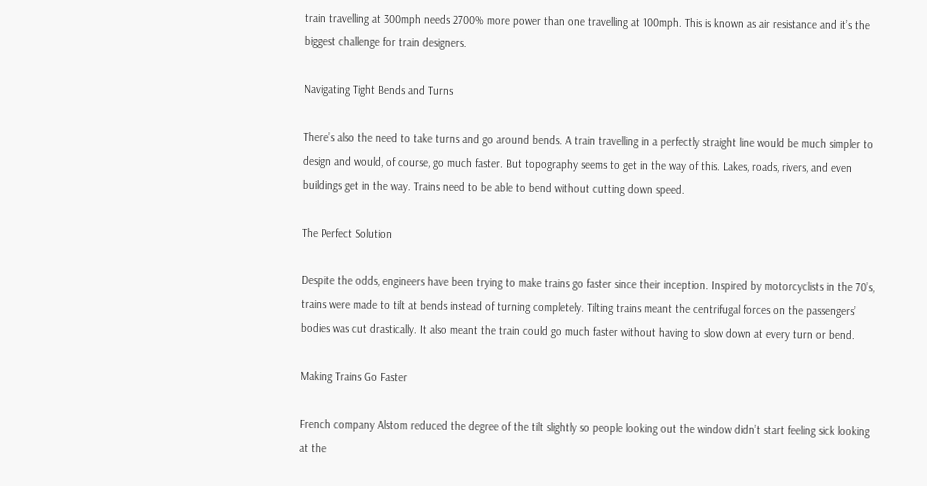train travelling at 300mph needs 2700% more power than one travelling at 100mph. This is known as air resistance and it’s the biggest challenge for train designers.

Navigating Tight Bends and Turns

There’s also the need to take turns and go around bends. A train travelling in a perfectly straight line would be much simpler to design and would, of course, go much faster. But topography seems to get in the way of this. Lakes, roads, rivers, and even buildings get in the way. Trains need to be able to bend without cutting down speed.

The Perfect Solution

Despite the odds, engineers have been trying to make trains go faster since their inception. Inspired by motorcyclists in the 70’s, trains were made to tilt at bends instead of turning completely. Tilting trains meant the centrifugal forces on the passengers’ bodies was cut drastically. It also meant the train could go much faster without having to slow down at every turn or bend.

Making Trains Go Faster

French company Alstom reduced the degree of the tilt slightly so people looking out the window didn’t start feeling sick looking at the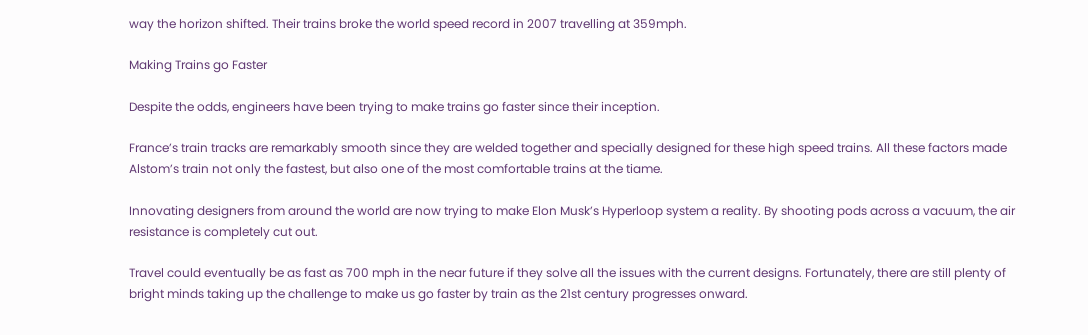way the horizon shifted. Their trains broke the world speed record in 2007 travelling at 359mph.

Making Trains go Faster

Despite the odds, engineers have been trying to make trains go faster since their inception.

France’s train tracks are remarkably smooth since they are welded together and specially designed for these high speed trains. All these factors made Alstom’s train not only the fastest, but also one of the most comfortable trains at the tiame.

Innovating designers from around the world are now trying to make Elon Musk’s Hyperloop system a reality. By shooting pods across a vacuum, the air resistance is completely cut out.

Travel could eventually be as fast as 700 mph in the near future if they solve all the issues with the current designs. Fortunately, there are still plenty of bright minds taking up the challenge to make us go faster by train as the 21st century progresses onward.